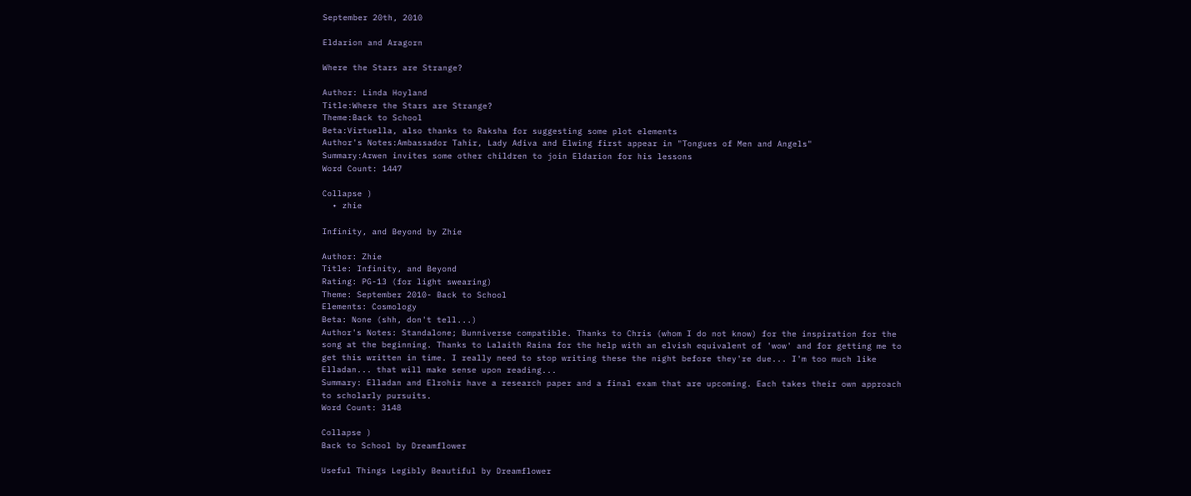September 20th, 2010

Eldarion and Aragorn

Where the Stars are Strange?

Author: Linda Hoyland
Title:Where the Stars are Strange?
Theme:Back to School
Beta:Virtuella, also thanks to Raksha for suggesting some plot elements
Author's Notes:Ambassador Tahir, Lady Adiva and Elwing first appear in "Tongues of Men and Angels"
Summary:Arwen invites some other children to join Eldarion for his lessons
Word Count: 1447

Collapse )
  • zhie

Infinity, and Beyond by Zhie

Author: Zhie
Title: Infinity, and Beyond
Rating: PG-13 (for light swearing)
Theme: September 2010- Back to School
Elements: Cosmology
Beta: None (shh, don't tell...)
Author's Notes: Standalone; Bunniverse compatible. Thanks to Chris (whom I do not know) for the inspiration for the song at the beginning. Thanks to Lalaith Raina for the help with an elvish equivalent of 'wow' and for getting me to get this written in time. I really need to stop writing these the night before they're due... I'm too much like Elladan... that will make sense upon reading...
Summary: Elladan and Elrohir have a research paper and a final exam that are upcoming. Each takes their own approach to scholarly pursuits.
Word Count: 3148

Collapse )
Back to School by Dreamflower

Useful Things Legibly Beautiful by Dreamflower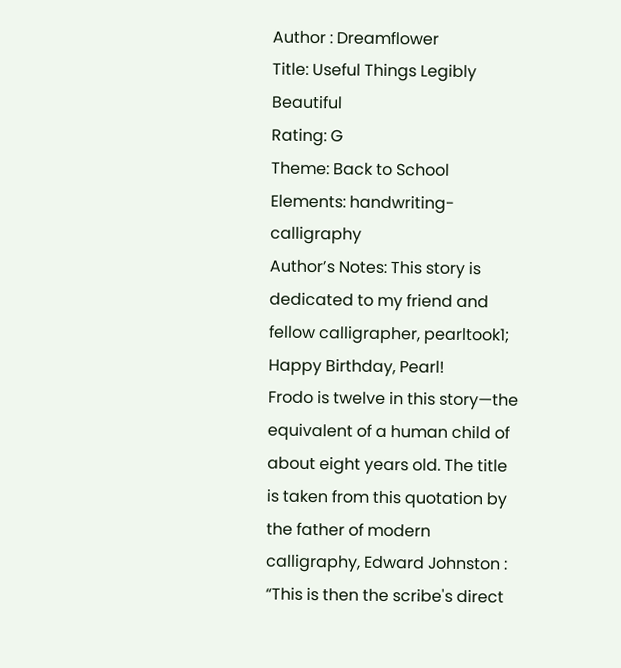Author : Dreamflower
Title: Useful Things Legibly Beautiful
Rating: G
Theme: Back to School
Elements: handwriting-calligraphy
Author’s Notes: This story is dedicated to my friend and fellow calligrapher, pearltook1; Happy Birthday, Pearl!
Frodo is twelve in this story—the equivalent of a human child of about eight years old. The title is taken from this quotation by the father of modern calligraphy, Edward Johnston : “This is then the scribe's direct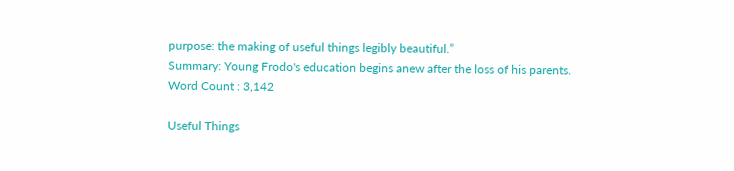purpose: the making of useful things legibly beautiful.”
Summary: Young Frodo's education begins anew after the loss of his parents.
Word Count : 3,142

Useful Things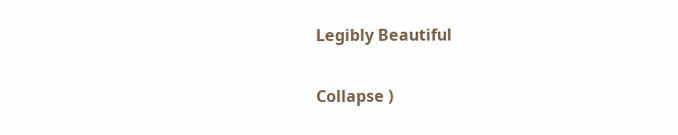Legibly Beautiful

Collapse )